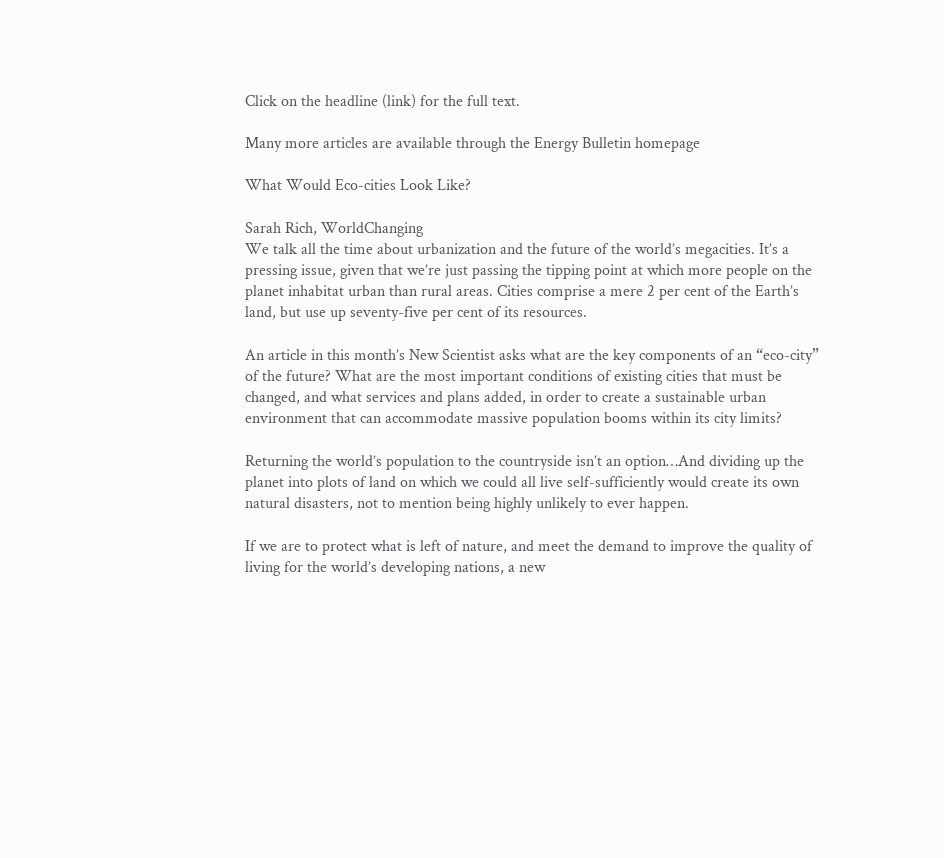Click on the headline (link) for the full text.

Many more articles are available through the Energy Bulletin homepage

What Would Eco-cities Look Like?

Sarah Rich, WorldChanging
We talk all the time about urbanization and the future of the world’s megacities. It’s a pressing issue, given that we’re just passing the tipping point at which more people on the planet inhabitat urban than rural areas. Cities comprise a mere 2 per cent of the Earth’s land, but use up seventy-five per cent of its resources.

An article in this month’s New Scientist asks what are the key components of an “eco-city” of the future? What are the most important conditions of existing cities that must be changed, and what services and plans added, in order to create a sustainable urban environment that can accommodate massive population booms within its city limits?

Returning the world’s population to the countryside isn’t an option…And dividing up the planet into plots of land on which we could all live self-sufficiently would create its own natural disasters, not to mention being highly unlikely to ever happen.

If we are to protect what is left of nature, and meet the demand to improve the quality of living for the world’s developing nations, a new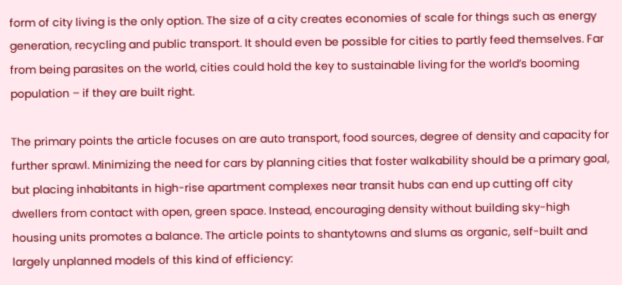form of city living is the only option. The size of a city creates economies of scale for things such as energy generation, recycling and public transport. It should even be possible for cities to partly feed themselves. Far from being parasites on the world, cities could hold the key to sustainable living for the world’s booming population – if they are built right.

The primary points the article focuses on are auto transport, food sources, degree of density and capacity for further sprawl. Minimizing the need for cars by planning cities that foster walkability should be a primary goal, but placing inhabitants in high-rise apartment complexes near transit hubs can end up cutting off city dwellers from contact with open, green space. Instead, encouraging density without building sky-high housing units promotes a balance. The article points to shantytowns and slums as organic, self-built and largely unplanned models of this kind of efficiency: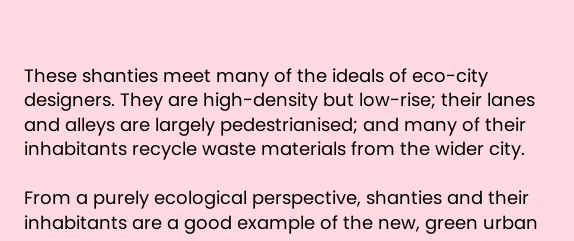These shanties meet many of the ideals of eco-city designers. They are high-density but low-rise; their lanes and alleys are largely pedestrianised; and many of their inhabitants recycle waste materials from the wider city.

From a purely ecological perspective, shanties and their inhabitants are a good example of the new, green urban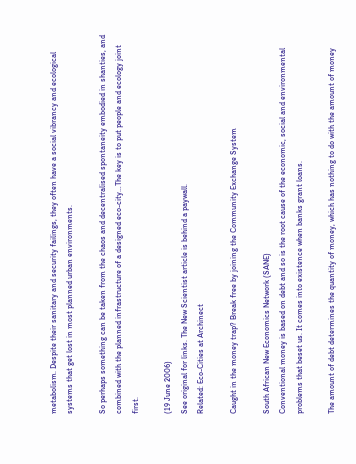metabolism. Despite their sanitary and security failings, they often have a social vibrancy and ecological systems that get lost in most planned urban environments.

So perhaps something can be taken from the chaos and decentralised spontaneity embodied in shanties, and combined with the planned infrastructure of a designed eco-city…The key is to put people and ecology joint first.

(19 June 2006)
See original for links. The New Scientist article is behind a paywall.
Related: Eco-Cities at Archinect

Caught in the money trap? Break free by joining the Community Exchange System

South African New Economics Network (SANE)
Conventional money is based on debt and so is the root cause of the economic, social and environmental problems that beset us. It comes into existence when banks grant loans.

The amount of debt determines the quantity of money, which has nothing to do with the amount of money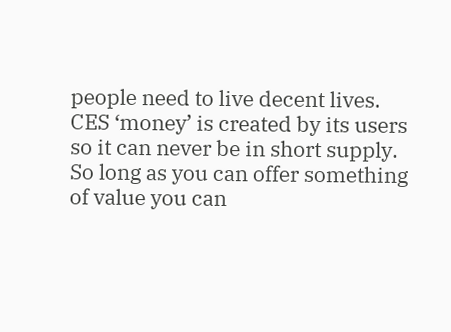people need to live decent lives. CES ‘money’ is created by its users so it can never be in short supply. So long as you can offer something of value you can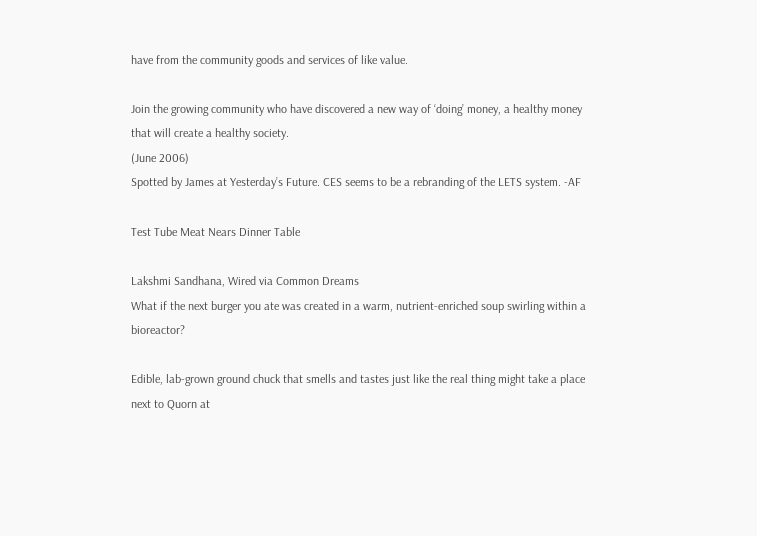have from the community goods and services of like value.

Join the growing community who have discovered a new way of ‘doing’ money, a healthy money that will create a healthy society.
(June 2006)
Spotted by James at Yesterday’s Future. CES seems to be a rebranding of the LETS system. -AF

Test Tube Meat Nears Dinner Table

Lakshmi Sandhana, Wired via Common Dreams
What if the next burger you ate was created in a warm, nutrient-enriched soup swirling within a bioreactor?

Edible, lab-grown ground chuck that smells and tastes just like the real thing might take a place next to Quorn at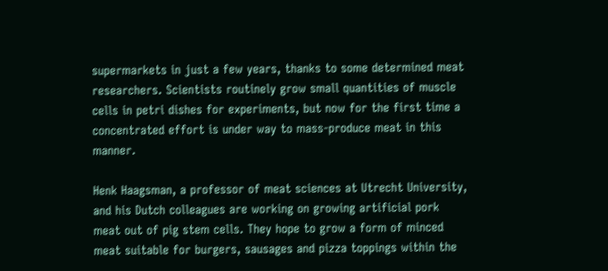supermarkets in just a few years, thanks to some determined meat researchers. Scientists routinely grow small quantities of muscle cells in petri dishes for experiments, but now for the first time a concentrated effort is under way to mass-produce meat in this manner.

Henk Haagsman, a professor of meat sciences at Utrecht University, and his Dutch colleagues are working on growing artificial pork meat out of pig stem cells. They hope to grow a form of minced meat suitable for burgers, sausages and pizza toppings within the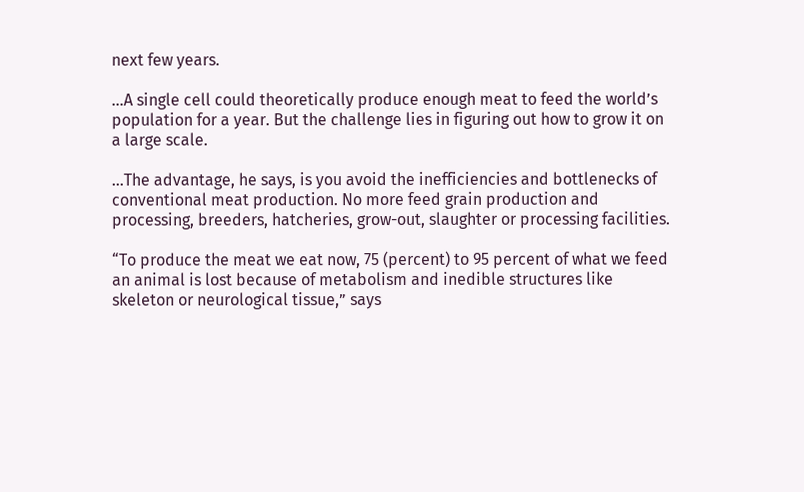next few years.

…A single cell could theoretically produce enough meat to feed the world’s population for a year. But the challenge lies in figuring out how to grow it on a large scale.

…The advantage, he says, is you avoid the inefficiencies and bottlenecks of conventional meat production. No more feed grain production and processing, breeders, hatcheries, grow-out, slaughter or processing facilities.

“To produce the meat we eat now, 75 (percent) to 95 percent of what we feed an animal is lost because of metabolism and inedible structures like skeleton or neurological tissue,” says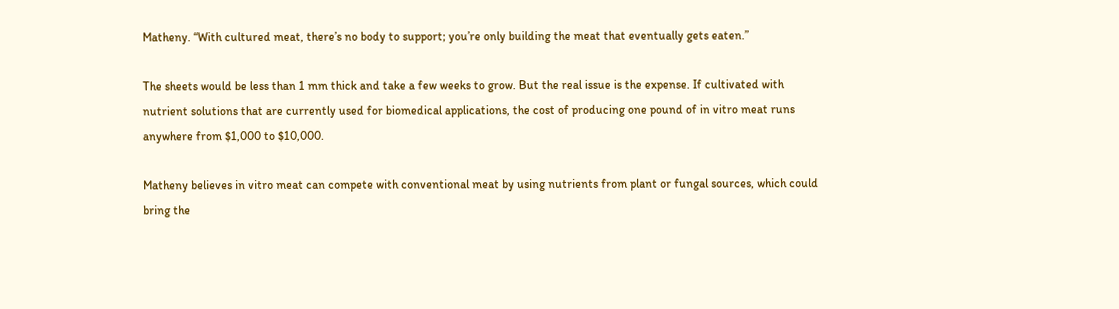Matheny. “With cultured meat, there’s no body to support; you’re only building the meat that eventually gets eaten.”

The sheets would be less than 1 mm thick and take a few weeks to grow. But the real issue is the expense. If cultivated with nutrient solutions that are currently used for biomedical applications, the cost of producing one pound of in vitro meat runs anywhere from $1,000 to $10,000.

Matheny believes in vitro meat can compete with conventional meat by using nutrients from plant or fungal sources, which could bring the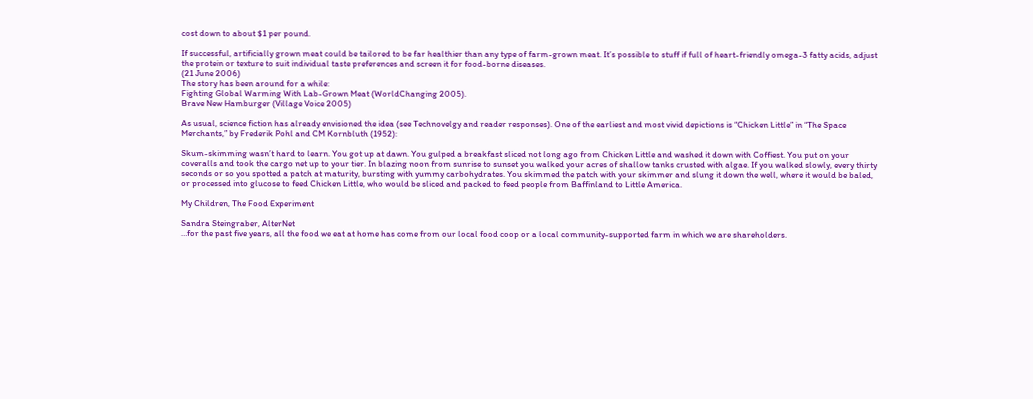cost down to about $1 per pound.

If successful, artificially grown meat could be tailored to be far healthier than any type of farm-grown meat. It’s possible to stuff if full of heart-friendly omega-3 fatty acids, adjust the protein or texture to suit individual taste preferences and screen it for food-borne diseases.
(21 June 2006)
The story has been around for a while:
Fighting Global Warming With Lab-Grown Meat (WorldChanging 2005).
Brave New Hamburger (Village Voice 2005)

As usual, science fiction has already envisioned the idea (see Technovelgy and reader responses). One of the earliest and most vivid depictions is “Chicken Little” in “The Space Merchants,” by Frederik Pohl and CM Kornbluth (1952):

Skum-skimming wasn’t hard to learn. You got up at dawn. You gulped a breakfast sliced not long ago from Chicken Little and washed it down with Coffiest. You put on your coveralls and took the cargo net up to your tier. In blazing noon from sunrise to sunset you walked your acres of shallow tanks crusted with algae. If you walked slowly, every thirty seconds or so you spotted a patch at maturity, bursting with yummy carbohydrates. You skimmed the patch with your skimmer and slung it down the well, where it would be baled, or processed into glucose to feed Chicken Little, who would be sliced and packed to feed people from Baffinland to Little America.

My Children, The Food Experiment

Sandra Steingraber, AlterNet
…for the past five years, all the food we eat at home has come from our local food coop or a local community-supported farm in which we are shareholders.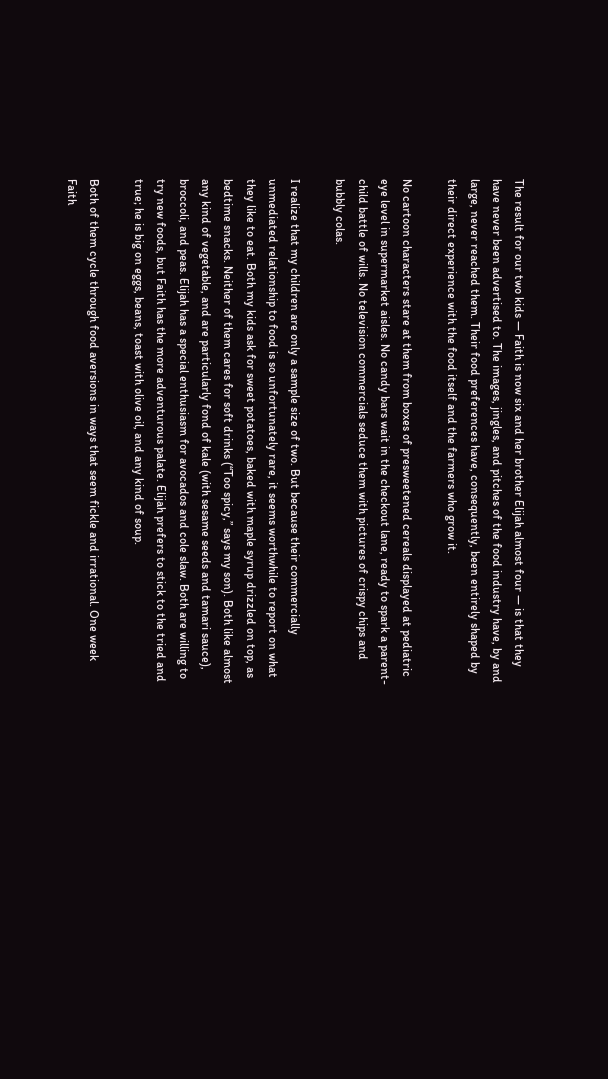The result for our two kids — Faith is now six and her brother Elijah almost four — is that they have never been advertised to. The images, jingles, and pitches of the food industry have, by and large, never reached them. Their food preferences have, consequently, been entirely shaped by their direct experience with the food itself and the farmers who grow it.

No cartoon characters stare at them from boxes of presweetened cereals displayed at pediatric eye level in supermarket aisles. No candy bars wait in the checkout lane, ready to spark a parent-child battle of wills. No television commercials seduce them with pictures of crispy chips and bubbly colas.

I realize that my children are only a sample size of two. But because their commercially unmediated relationship to food is so unfortunately rare, it seems worthwhile to report on what they like to eat. Both my kids ask for sweet potatoes, baked with maple syrup drizzled on top, as bedtime snacks. Neither of them cares for soft drinks (“Too spicy,” says my son). Both like almost any kind of vegetable, and are particularly fond of kale (with sesame seeds and tamari sauce), broccoli, and peas. Elijah has a special enthusiasm for avocados and cole slaw. Both are willing to try new foods, but Faith has the more adventurous palate. Elijah prefers to stick to the tried and true; he is big on eggs, beans, toast with olive oil, and any kind of soup.

Both of them cycle through food aversions in ways that seem fickle and irrational. One week Faith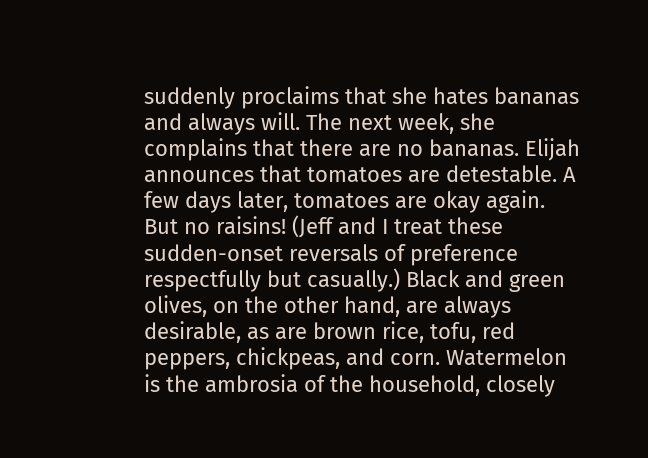suddenly proclaims that she hates bananas and always will. The next week, she complains that there are no bananas. Elijah announces that tomatoes are detestable. A few days later, tomatoes are okay again. But no raisins! (Jeff and I treat these sudden-onset reversals of preference respectfully but casually.) Black and green olives, on the other hand, are always desirable, as are brown rice, tofu, red peppers, chickpeas, and corn. Watermelon is the ambrosia of the household, closely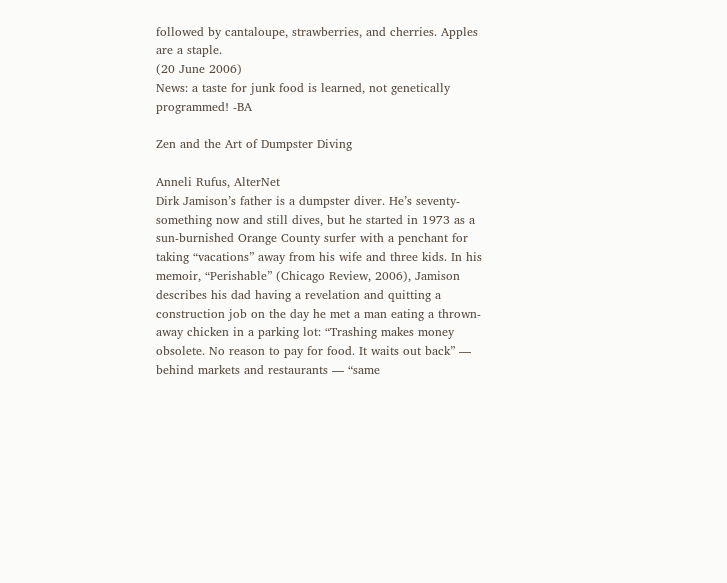followed by cantaloupe, strawberries, and cherries. Apples are a staple.
(20 June 2006)
News: a taste for junk food is learned, not genetically programmed! -BA

Zen and the Art of Dumpster Diving

Anneli Rufus, AlterNet
Dirk Jamison’s father is a dumpster diver. He’s seventy-something now and still dives, but he started in 1973 as a sun-burnished Orange County surfer with a penchant for taking “vacations” away from his wife and three kids. In his memoir, “Perishable” (Chicago Review, 2006), Jamison describes his dad having a revelation and quitting a construction job on the day he met a man eating a thrown-away chicken in a parking lot: “Trashing makes money obsolete. No reason to pay for food. It waits out back” — behind markets and restaurants — “same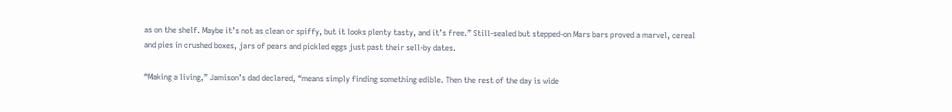as on the shelf. Maybe it’s not as clean or spiffy, but it looks plenty tasty, and it’s free.” Still-sealed but stepped-on Mars bars proved a marvel, cereal and pies in crushed boxes, jars of pears and pickled eggs just past their sell-by dates.

“Making a living,” Jamison’s dad declared, “means simply finding something edible. Then the rest of the day is wide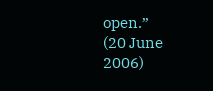open.”
(20 June 2006)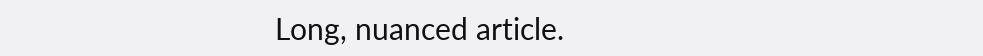Long, nuanced article.